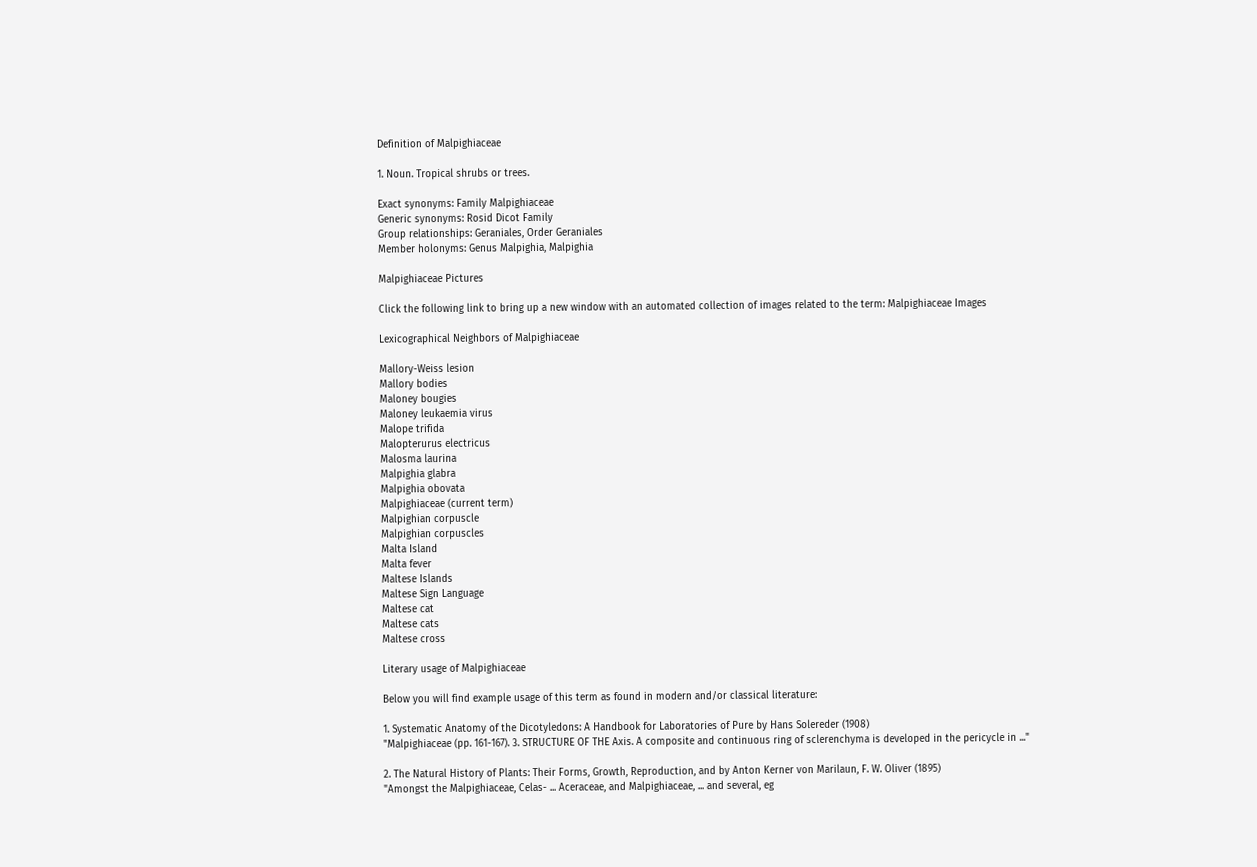Definition of Malpighiaceae

1. Noun. Tropical shrubs or trees.

Exact synonyms: Family Malpighiaceae
Generic synonyms: Rosid Dicot Family
Group relationships: Geraniales, Order Geraniales
Member holonyms: Genus Malpighia, Malpighia

Malpighiaceae Pictures

Click the following link to bring up a new window with an automated collection of images related to the term: Malpighiaceae Images

Lexicographical Neighbors of Malpighiaceae

Mallory-Weiss lesion
Mallory bodies
Maloney bougies
Maloney leukaemia virus
Malope trifida
Malopterurus electricus
Malosma laurina
Malpighia glabra
Malpighia obovata
Malpighiaceae (current term)
Malpighian corpuscle
Malpighian corpuscles
Malta Island
Malta fever
Maltese Islands
Maltese Sign Language
Maltese cat
Maltese cats
Maltese cross

Literary usage of Malpighiaceae

Below you will find example usage of this term as found in modern and/or classical literature:

1. Systematic Anatomy of the Dicotyledons: A Handbook for Laboratories of Pure by Hans Solereder (1908)
"Malpighiaceae (pp. 161-167). 3. STRUCTURE OF THE Axis. A composite and continuous ring of sclerenchyma is developed in the pericycle in ..."

2. The Natural History of Plants: Their Forms, Growth, Reproduction, and by Anton Kerner von Marilaun, F. W. Oliver (1895)
"Amongst the Malpighiaceae, Celas- ... Aceraceae, and Malpighiaceae, ... and several, eg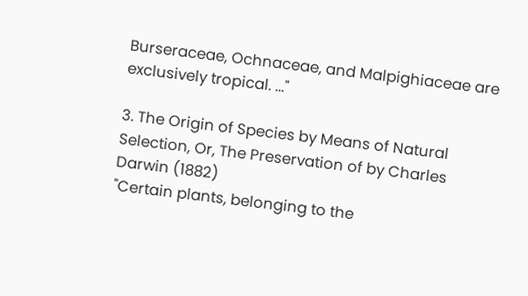Burseraceae, Ochnaceae, and Malpighiaceae are exclusively tropical. ..."

3. The Origin of Species by Means of Natural Selection, Or, The Preservation of by Charles Darwin (1882)
"Certain plants, belonging to the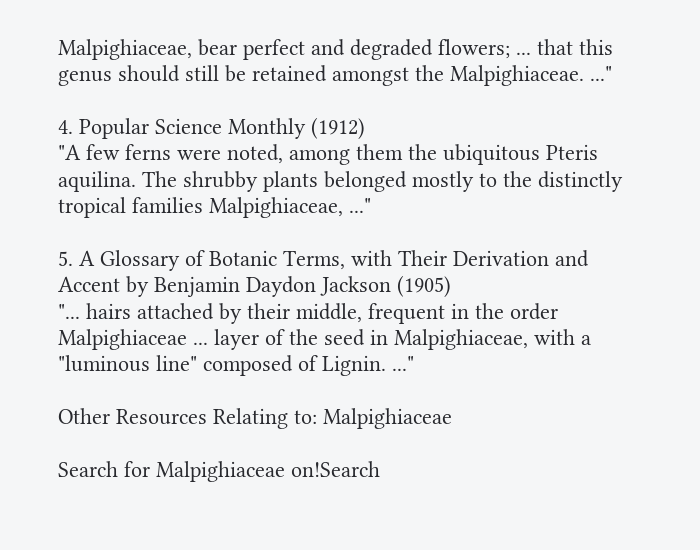Malpighiaceae, bear perfect and degraded flowers; ... that this genus should still be retained amongst the Malpighiaceae. ..."

4. Popular Science Monthly (1912)
"A few ferns were noted, among them the ubiquitous Pteris aquilina. The shrubby plants belonged mostly to the distinctly tropical families Malpighiaceae, ..."

5. A Glossary of Botanic Terms, with Their Derivation and Accent by Benjamin Daydon Jackson (1905)
"... hairs attached by their middle, frequent in the order Malpighiaceae ... layer of the seed in Malpighiaceae, with a "luminous line" composed of Lignin. ..."

Other Resources Relating to: Malpighiaceae

Search for Malpighiaceae on!Search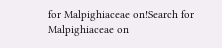for Malpighiaceae on!Search for Malpighiaceae on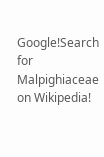Google!Search for Malpighiaceae on Wikipedia!